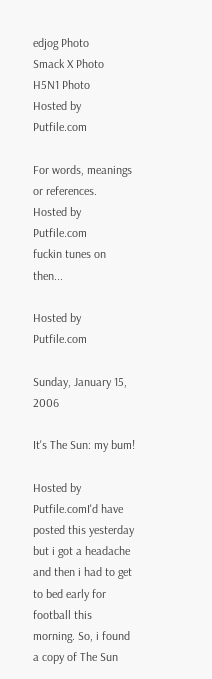edjog Photo
Smack X Photo
H5N1 Photo
Hosted by Putfile.com

For words, meanings or references.
Hosted by Putfile.com
fuckin tunes on then...

Hosted by Putfile.com

Sunday, January 15, 2006

It's The Sun: my bum!

Hosted by Putfile.comI'd have posted this yesterday but i got a headache and then i had to get to bed early for football this morning. So, i found a copy of The Sun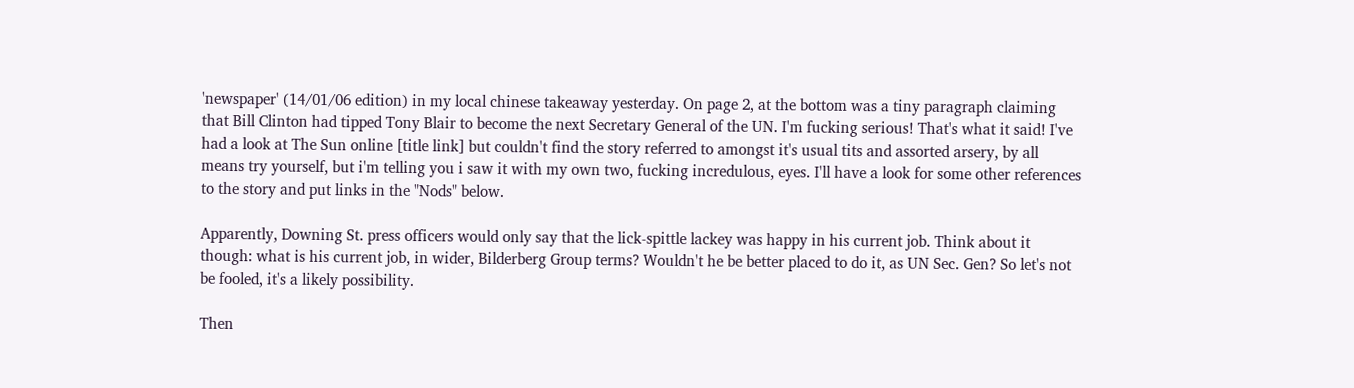'newspaper' (14/01/06 edition) in my local chinese takeaway yesterday. On page 2, at the bottom was a tiny paragraph claiming that Bill Clinton had tipped Tony Blair to become the next Secretary General of the UN. I'm fucking serious! That's what it said! I've had a look at The Sun online [title link] but couldn't find the story referred to amongst it's usual tits and assorted arsery, by all means try yourself, but i'm telling you i saw it with my own two, fucking incredulous, eyes. I'll have a look for some other references to the story and put links in the "Nods" below.

Apparently, Downing St. press officers would only say that the lick-spittle lackey was happy in his current job. Think about it though: what is his current job, in wider, Bilderberg Group terms? Wouldn't he be better placed to do it, as UN Sec. Gen? So let's not be fooled, it's a likely possibility.

Then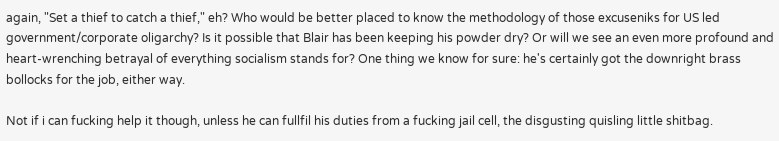again, "Set a thief to catch a thief," eh? Who would be better placed to know the methodology of those excuseniks for US led government/corporate oligarchy? Is it possible that Blair has been keeping his powder dry? Or will we see an even more profound and heart-wrenching betrayal of everything socialism stands for? One thing we know for sure: he's certainly got the downright brass bollocks for the job, either way.

Not if i can fucking help it though, unless he can fullfil his duties from a fucking jail cell, the disgusting quisling little shitbag.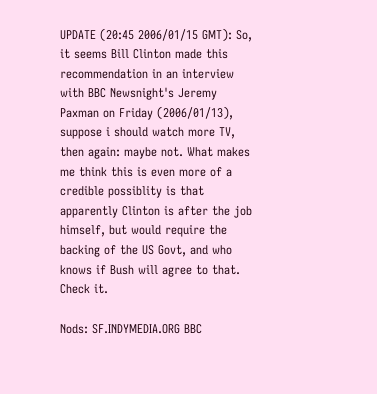UPDATE (20:45 2006/01/15 GMT): So, it seems Bill Clinton made this recommendation in an interview with BBC Newsnight's Jeremy Paxman on Friday (2006/01/13), suppose i should watch more TV, then again: maybe not. What makes me think this is even more of a credible possiblity is that apparently Clinton is after the job himself, but would require the backing of the US Govt, and who knows if Bush will agree to that. Check it.

Nods: SF.INDYMEDIA.ORG BBC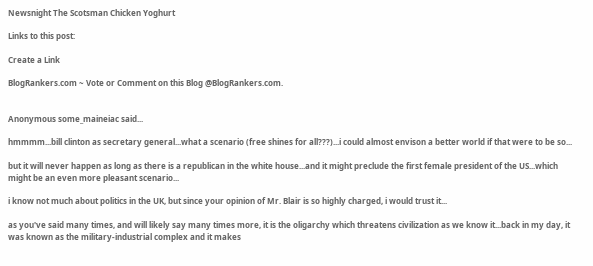Newsnight The Scotsman Chicken Yoghurt

Links to this post:

Create a Link

BlogRankers.com ~ Vote or Comment on this Blog @BlogRankers.com.


Anonymous some_maineiac said...

hmmmm...bill clinton as secretary general...what a scenario (free shines for all???)...i could almost envison a better world if that were to be so...

but it will never happen as long as there is a republican in the white house...and it might preclude the first female president of the US...which might be an even more pleasant scenario...

i know not much about politics in the UK, but since your opinion of Mr. Blair is so highly charged, i would trust it...

as you've said many times, and will likely say many times more, it is the oligarchy which threatens civilization as we know it...back in my day, it was known as the military-industrial complex and it makes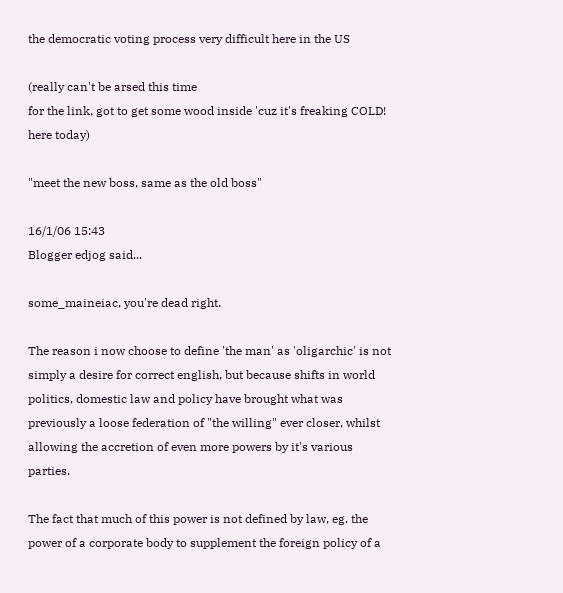the democratic voting process very difficult here in the US

(really can't be arsed this time
for the link, got to get some wood inside 'cuz it's freaking COLD! here today)

"meet the new boss, same as the old boss"

16/1/06 15:43
Blogger edjog said...

some_maineiac, you're dead right.

The reason i now choose to define 'the man' as 'oligarchic' is not simply a desire for correct english, but because shifts in world politics, domestic law and policy have brought what was previously a loose federation of "the willing" ever closer, whilst allowing the accretion of even more powers by it's various parties.

The fact that much of this power is not defined by law, eg. the power of a corporate body to supplement the foreign policy of a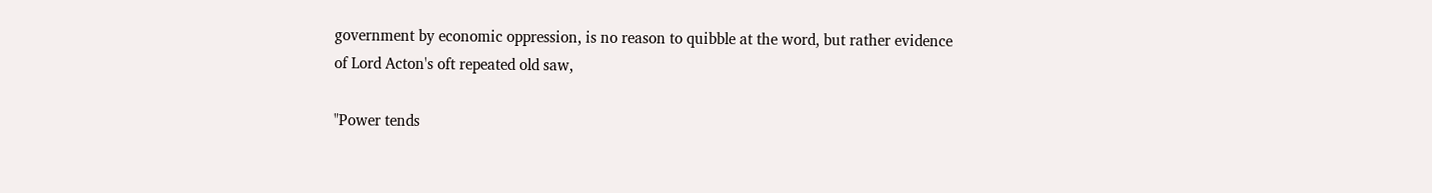government by economic oppression, is no reason to quibble at the word, but rather evidence of Lord Acton's oft repeated old saw,

"Power tends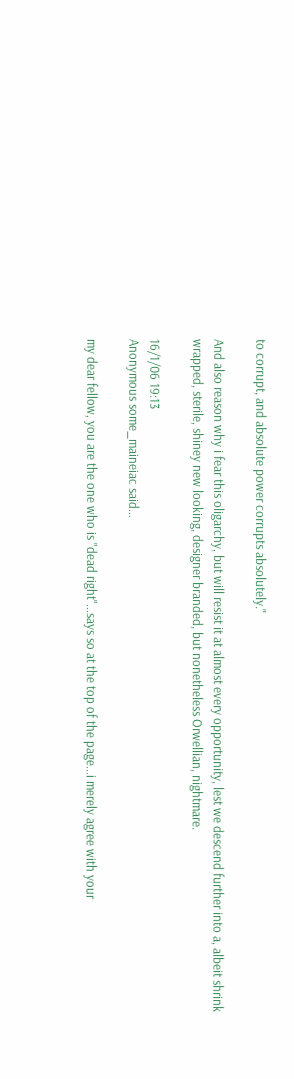to corrupt, and absolute power corrupts absolutely."

And also reason why i fear this oligarchy, but will resist it at almost every opportunity, lest we descend further into a, albeit shrink wrapped, sterile, shiney new looking, designer branded, but nonetheless Orwellian, nightmare.

16/1/06 19:13
Anonymous some_maineiac said...

my dear fellow, you are the one who is "dead right"...says so at the top of the page...i merely agree with your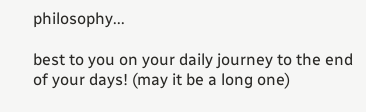philosophy...

best to you on your daily journey to the end of your days! (may it be a long one)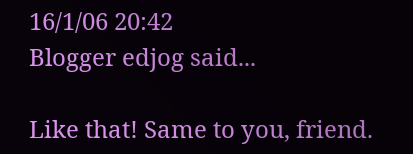16/1/06 20:42
Blogger edjog said...

Like that! Same to you, friend.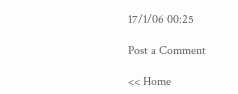17/1/06 00:25

Post a Comment

<< Home